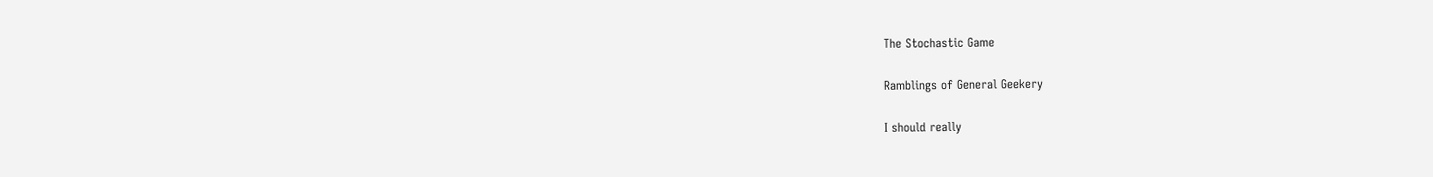The Stochastic Game

Ramblings of General Geekery

I should really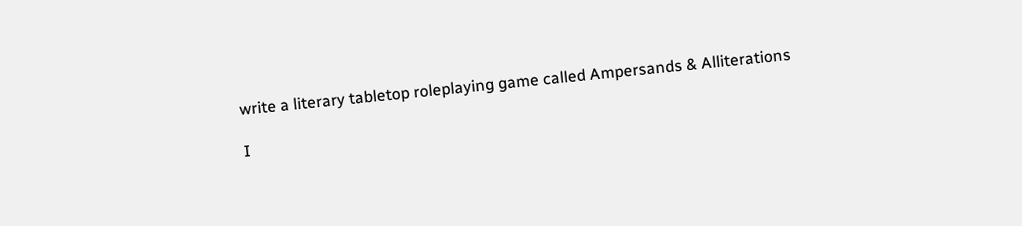write a literary tabletop roleplaying game called Ampersands & Alliterations

I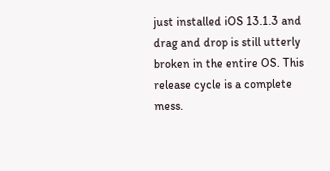just installed iOS 13.1.3 and drag and drop is still utterly broken in the entire OS. This release cycle is a complete mess.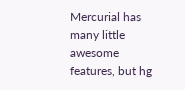Mercurial has many little awesome features, but hg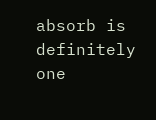absorb is definitely one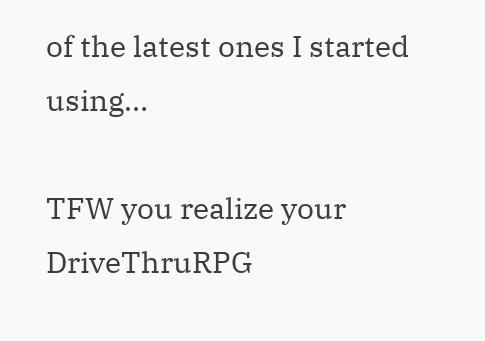of the latest ones I started using…

TFW you realize your DriveThruRPG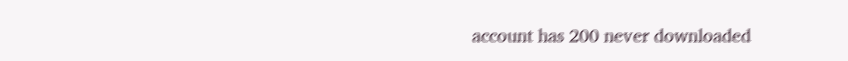account has 200 never downloaded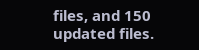files, and 150 updated files.